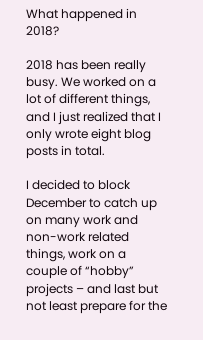What happened in 2018?

2018 has been really busy. We worked on a lot of different things, and I just realized that I only wrote eight blog posts in total.

I decided to block December to catch up on many work and non-work related things, work on a couple of “hobby” projects – and last but not least prepare for the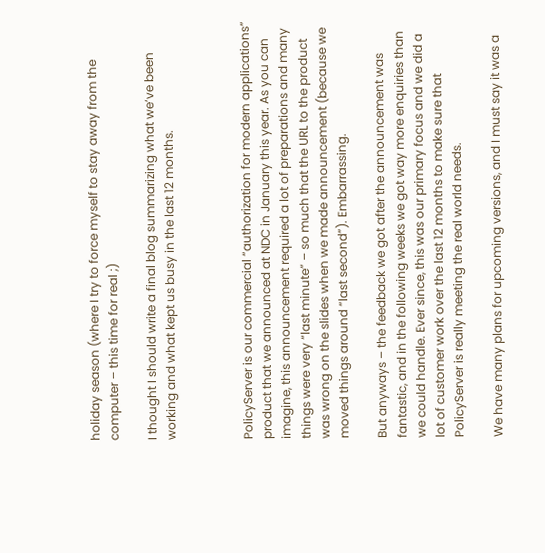holiday season (where I try to force myself to stay away from the computer – this time for real ;)

I thought I should write a final blog summarizing what we’ve been working and what kept us busy in the last 12 months.



PolicyServer is our commercial “authorization for modern applications” product that we announced at NDC in January this year. As you can imagine, this announcement required a lot of preparations and many things were very “last minute” – so much that the URL to the product was wrong on the slides when we made announcement (because we moved things around “last second”). Embarrassing.

But anyways – the feedback we got after the announcement was fantastic, and in the following weeks we got way more enquiries than we could handle. Ever since, this was our primary focus and we did a lot of customer work over the last 12 months to make sure that PolicyServer is really meeting the real world needs.

We have many plans for upcoming versions, and I must say it was a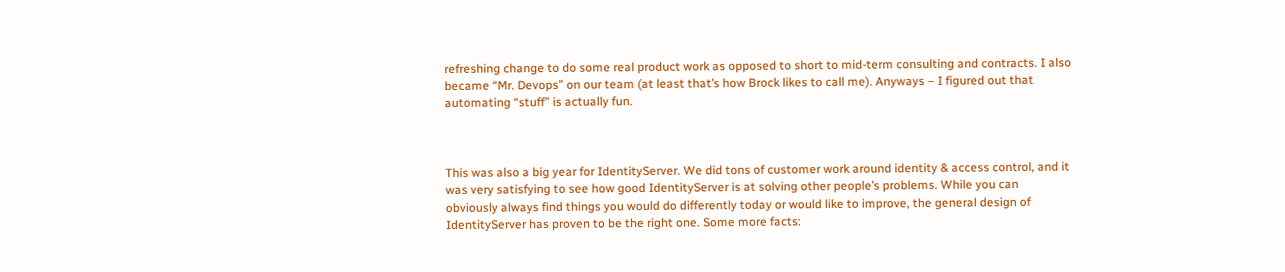refreshing change to do some real product work as opposed to short to mid-term consulting and contracts. I also became “Mr. Devops” on our team (at least that’s how Brock likes to call me). Anyways – I figured out that automating “stuff” is actually fun.



This was also a big year for IdentityServer. We did tons of customer work around identity & access control, and it was very satisfying to see how good IdentityServer is at solving other people’s problems. While you can obviously always find things you would do differently today or would like to improve, the general design of IdentityServer has proven to be the right one. Some more facts: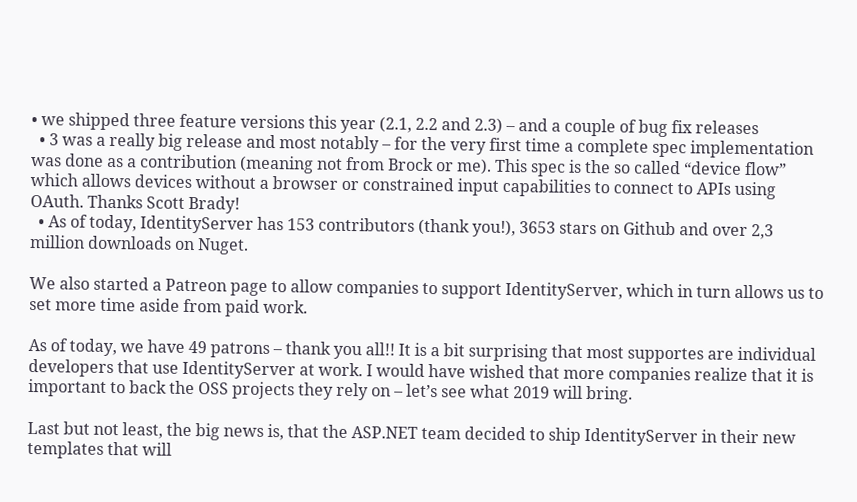• we shipped three feature versions this year (2.1, 2.2 and 2.3) – and a couple of bug fix releases
  • 3 was a really big release and most notably – for the very first time a complete spec implementation was done as a contribution (meaning not from Brock or me). This spec is the so called “device flow” which allows devices without a browser or constrained input capabilities to connect to APIs using OAuth. Thanks Scott Brady!
  • As of today, IdentityServer has 153 contributors (thank you!), 3653 stars on Github and over 2,3 million downloads on Nuget.

We also started a Patreon page to allow companies to support IdentityServer, which in turn allows us to set more time aside from paid work.

As of today, we have 49 patrons – thank you all!! It is a bit surprising that most supportes are individual developers that use IdentityServer at work. I would have wished that more companies realize that it is important to back the OSS projects they rely on – let’s see what 2019 will bring.

Last but not least, the big news is, that the ASP.NET team decided to ship IdentityServer in their new templates that will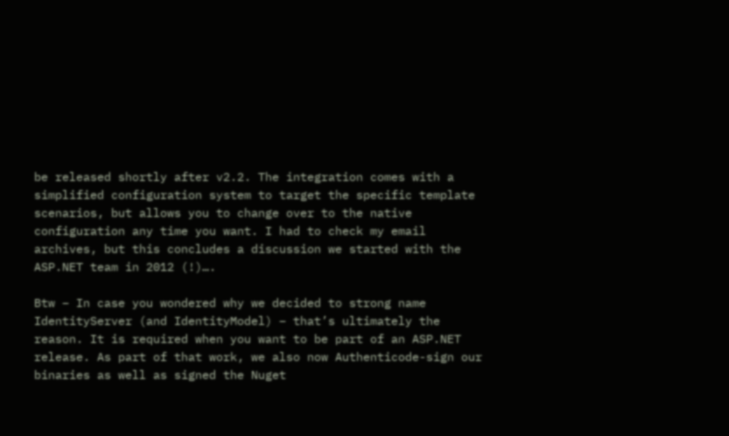be released shortly after v2.2. The integration comes with a simplified configuration system to target the specific template scenarios, but allows you to change over to the native configuration any time you want. I had to check my email archives, but this concludes a discussion we started with the ASP.NET team in 2012 (!)….

Btw – In case you wondered why we decided to strong name IdentityServer (and IdentityModel) – that’s ultimately the reason. It is required when you want to be part of an ASP.NET release. As part of that work, we also now Authenticode-sign our binaries as well as signed the Nuget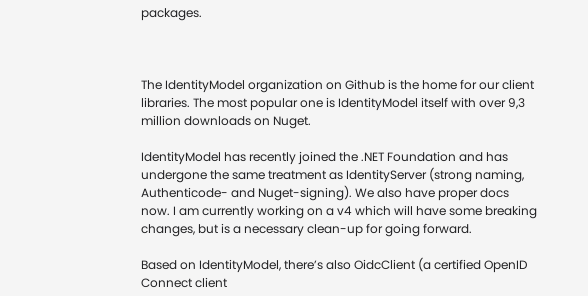packages.



The IdentityModel organization on Github is the home for our client libraries. The most popular one is IdentityModel itself with over 9,3 million downloads on Nuget.

IdentityModel has recently joined the .NET Foundation and has undergone the same treatment as IdentityServer (strong naming, Authenticode- and Nuget-signing). We also have proper docs now. I am currently working on a v4 which will have some breaking changes, but is a necessary clean-up for going forward.

Based on IdentityModel, there’s also OidcClient (a certified OpenID Connect client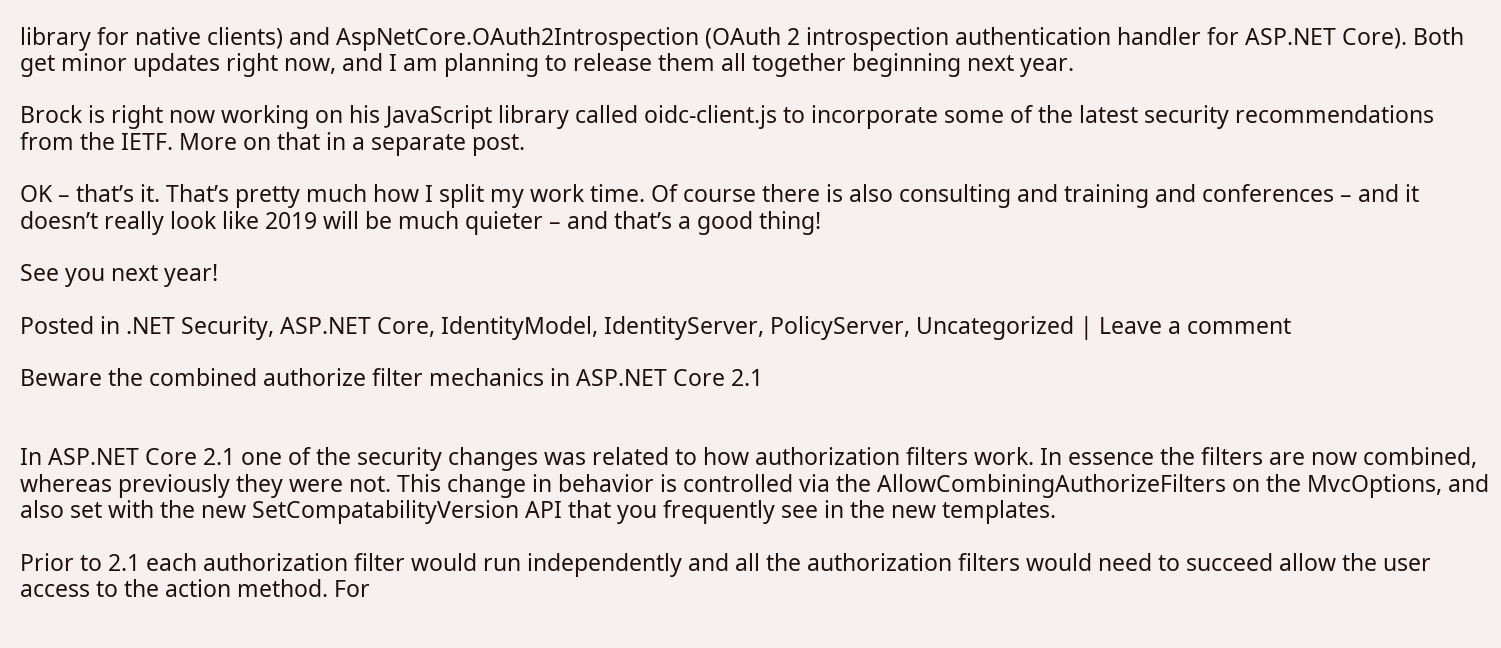library for native clients) and AspNetCore.OAuth2Introspection (OAuth 2 introspection authentication handler for ASP.NET Core). Both get minor updates right now, and I am planning to release them all together beginning next year.

Brock is right now working on his JavaScript library called oidc-client.js to incorporate some of the latest security recommendations from the IETF. More on that in a separate post.

OK – that’s it. That’s pretty much how I split my work time. Of course there is also consulting and training and conferences – and it doesn’t really look like 2019 will be much quieter – and that’s a good thing!

See you next year!

Posted in .NET Security, ASP.NET Core, IdentityModel, IdentityServer, PolicyServer, Uncategorized | Leave a comment

Beware the combined authorize filter mechanics in ASP.NET Core 2.1


In ASP.NET Core 2.1 one of the security changes was related to how authorization filters work. In essence the filters are now combined, whereas previously they were not. This change in behavior is controlled via the AllowCombiningAuthorizeFilters on the MvcOptions, and also set with the new SetCompatabilityVersion API that you frequently see in the new templates.

Prior to 2.1 each authorization filter would run independently and all the authorization filters would need to succeed allow the user access to the action method. For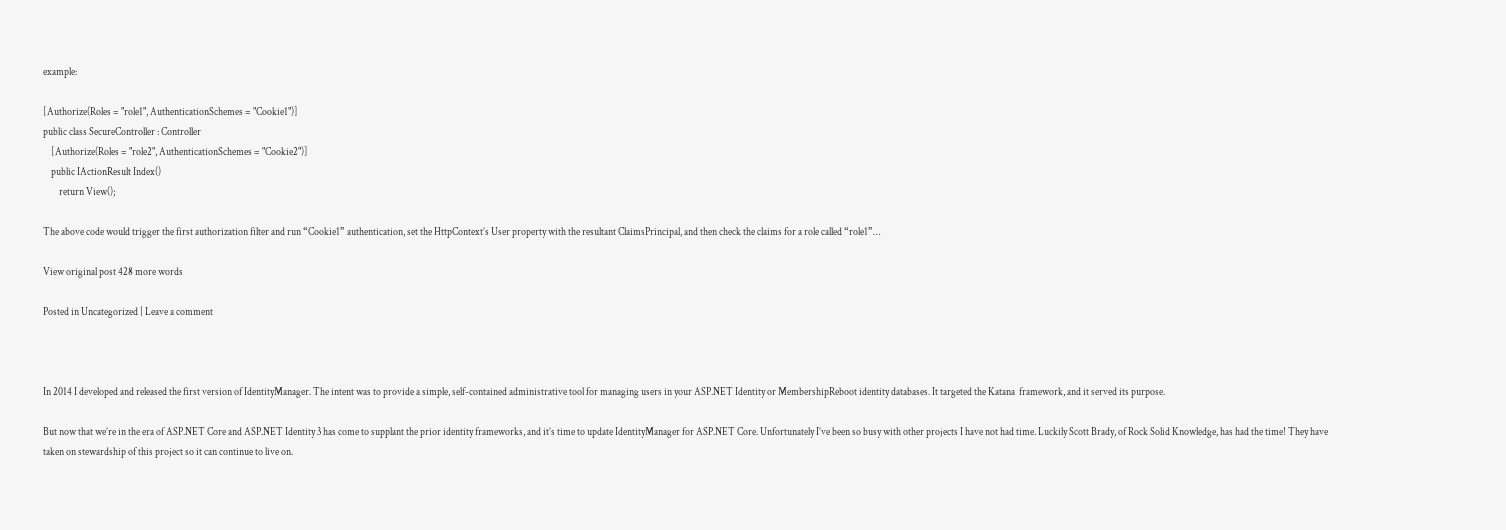example:

[Authorize(Roles = "role1", AuthenticationSchemes = "Cookie1")]
public class SecureController : Controller
    [Authorize(Roles = "role2", AuthenticationSchemes = "Cookie2")]
    public IActionResult Index()
        return View();

The above code would trigger the first authorization filter and run “Cookie1” authentication, set the HttpContext’s User property with the resultant ClaimsPrincipal, and then check the claims for a role called “role1”…

View original post 428 more words

Posted in Uncategorized | Leave a comment



In 2014 I developed and released the first version of IdentityManager. The intent was to provide a simple, self-contained administrative tool for managing users in your ASP.NET Identity or MembershipReboot identity databases. It targeted the Katana  framework, and it served its purpose.

But now that we’re in the era of ASP.NET Core and ASP.NET Identity 3 has come to supplant the prior identity frameworks, and it’s time to update IdentityManager for ASP.NET Core. Unfortunately I’ve been so busy with other projects I have not had time. Luckily Scott Brady, of Rock Solid Knowledge, has had the time! They have taken on stewardship of this project so it can continue to live on.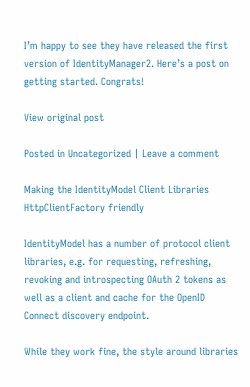I’m happy to see they have released the first version of IdentityManager2. Here’s a post on getting started. Congrats!

View original post

Posted in Uncategorized | Leave a comment

Making the IdentityModel Client Libraries HttpClientFactory friendly

IdentityModel has a number of protocol client libraries, e.g. for requesting, refreshing, revoking and introspecting OAuth 2 tokens as well as a client and cache for the OpenID Connect discovery endpoint.

While they work fine, the style around libraries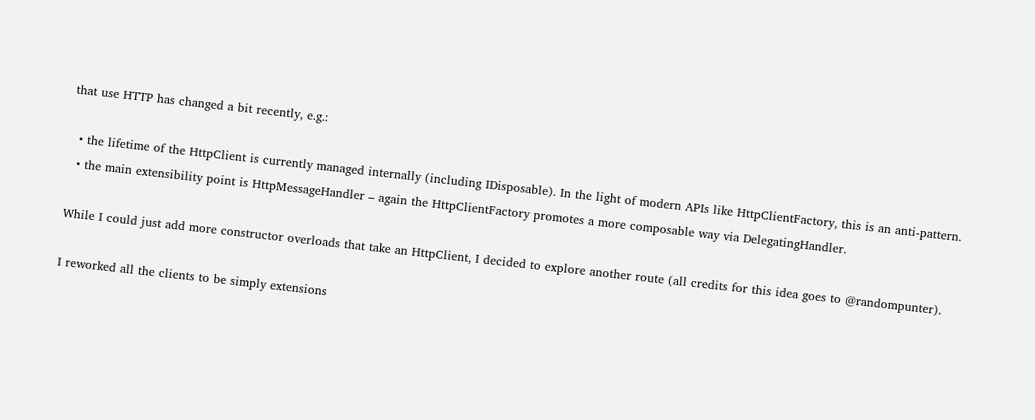that use HTTP has changed a bit recently, e.g.:

  • the lifetime of the HttpClient is currently managed internally (including IDisposable). In the light of modern APIs like HttpClientFactory, this is an anti-pattern.
  • the main extensibility point is HttpMessageHandler – again the HttpClientFactory promotes a more composable way via DelegatingHandler.

While I could just add more constructor overloads that take an HttpClient, I decided to explore another route (all credits for this idea goes to @randompunter).

I reworked all the clients to be simply extensions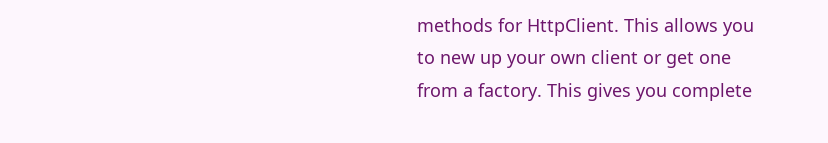methods for HttpClient. This allows you to new up your own client or get one from a factory. This gives you complete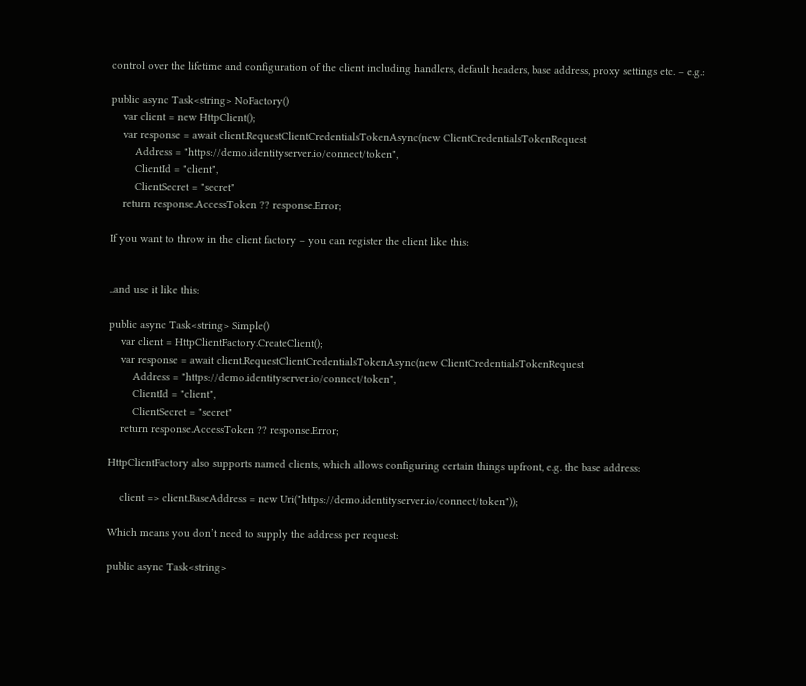control over the lifetime and configuration of the client including handlers, default headers, base address, proxy settings etc. – e.g.:

public async Task<string> NoFactory()
    var client = new HttpClient();
    var response = await client.RequestClientCredentialsTokenAsync(new ClientCredentialsTokenRequest
        Address = "https://demo.identityserver.io/connect/token",
        ClientId = "client",
        ClientSecret = "secret"
    return response.AccessToken ?? response.Error;

If you want to throw in the client factory – you can register the client like this:


..and use it like this:

public async Task<string> Simple()
    var client = HttpClientFactory.CreateClient();
    var response = await client.RequestClientCredentialsTokenAsync(new ClientCredentialsTokenRequest
        Address = "https://demo.identityserver.io/connect/token",
        ClientId = "client",
        ClientSecret = "secret"
    return response.AccessToken ?? response.Error;

HttpClientFactory also supports named clients, which allows configuring certain things upfront, e.g. the base address:

    client => client.BaseAddress = new Uri("https://demo.identityserver.io/connect/token"));

Which means you don’t need to supply the address per request:

public async Task<string>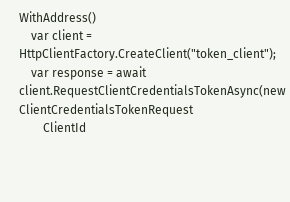WithAddress()
    var client = HttpClientFactory.CreateClient("token_client");
    var response = await client.RequestClientCredentialsTokenAsync(new ClientCredentialsTokenRequest
        ClientId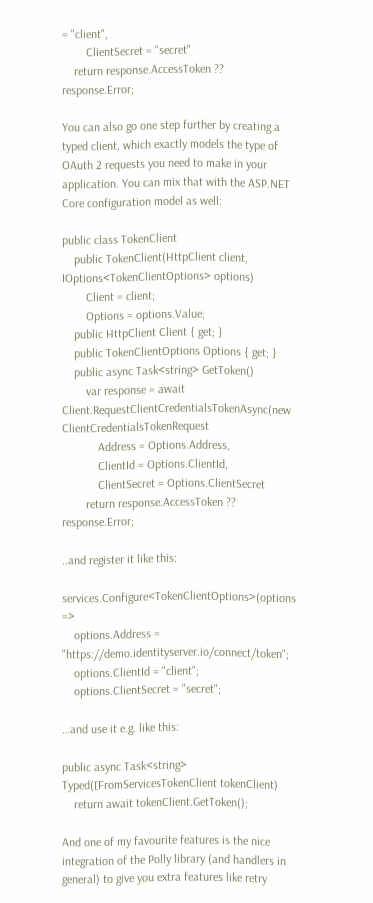= "client",
        ClientSecret = "secret"
    return response.AccessToken ?? response.Error;

You can also go one step further by creating a typed client, which exactly models the type of OAuth 2 requests you need to make in your application. You can mix that with the ASP.NET Core configuration model as well:

public class TokenClient
    public TokenClient(HttpClient client, IOptions<TokenClientOptions> options)
        Client = client;
        Options = options.Value;
    public HttpClient Client { get; }
    public TokenClientOptions Options { get; }
    public async Task<string> GetToken()
        var response = await Client.RequestClientCredentialsTokenAsync(new ClientCredentialsTokenRequest
            Address = Options.Address,
            ClientId = Options.ClientId,
            ClientSecret = Options.ClientSecret
        return response.AccessToken ?? response.Error;

..and register it like this:

services.Configure<TokenClientOptions>(options =>
    options.Address = "https://demo.identityserver.io/connect/token";
    options.ClientId = "client";
    options.ClientSecret = "secret";

…and use it e.g. like this:

public async Task<string> Typed([FromServicesTokenClient tokenClient)
    return await tokenClient.GetToken();

And one of my favourite features is the nice integration of the Polly library (and handlers in general) to give you extra features like retry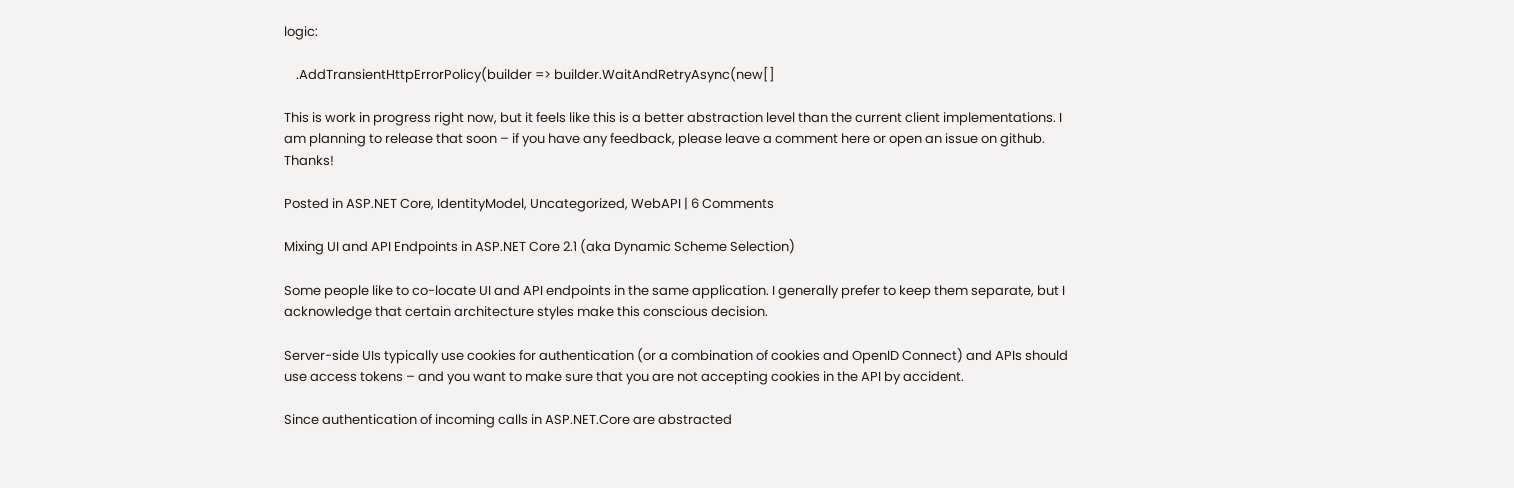logic:

    .AddTransientHttpErrorPolicy(builder => builder.WaitAndRetryAsync(new[]

This is work in progress right now, but it feels like this is a better abstraction level than the current client implementations. I am planning to release that soon – if you have any feedback, please leave a comment here or open an issue on github. Thanks!

Posted in ASP.NET Core, IdentityModel, Uncategorized, WebAPI | 6 Comments

Mixing UI and API Endpoints in ASP.NET Core 2.1 (aka Dynamic Scheme Selection)

Some people like to co-locate UI and API endpoints in the same application. I generally prefer to keep them separate, but I acknowledge that certain architecture styles make this conscious decision.

Server-side UIs typically use cookies for authentication (or a combination of cookies and OpenID Connect) and APIs should use access tokens – and you want to make sure that you are not accepting cookies in the API by accident.

Since authentication of incoming calls in ASP.NET.Core are abstracted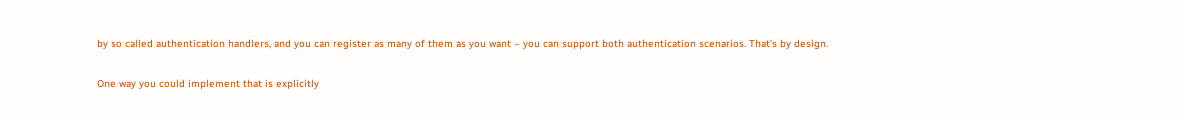by so called authentication handlers, and you can register as many of them as you want – you can support both authentication scenarios. That’s by design.

One way you could implement that is explicitly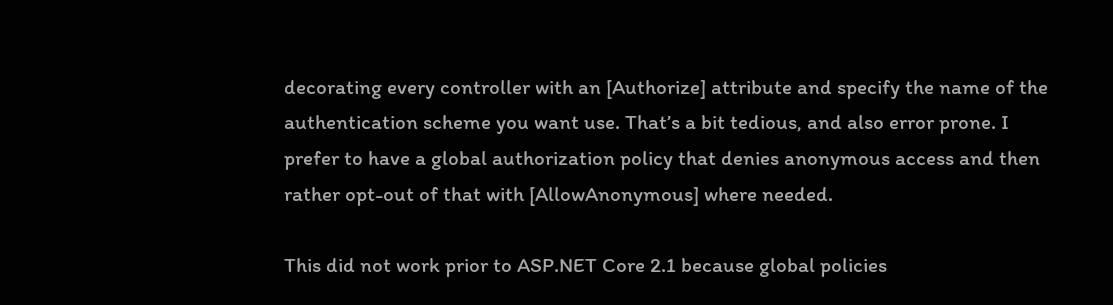decorating every controller with an [Authorize] attribute and specify the name of the authentication scheme you want use. That’s a bit tedious, and also error prone. I prefer to have a global authorization policy that denies anonymous access and then rather opt-out of that with [AllowAnonymous] where needed.

This did not work prior to ASP.NET Core 2.1 because global policies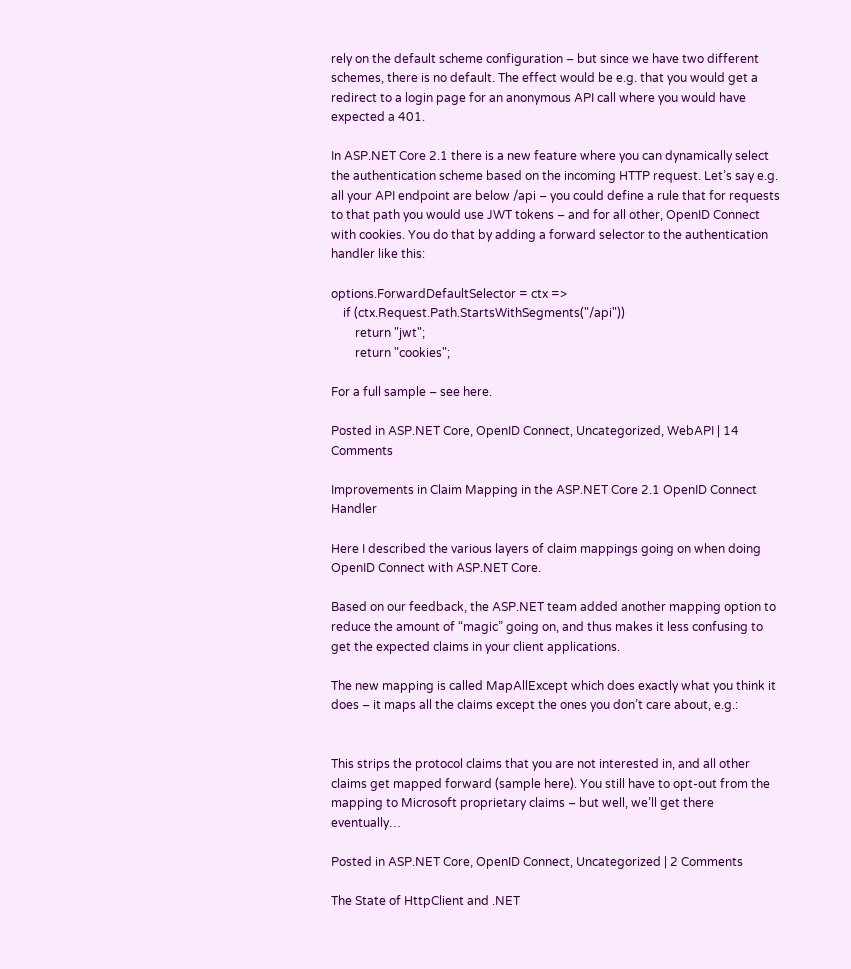rely on the default scheme configuration – but since we have two different schemes, there is no default. The effect would be e.g. that you would get a redirect to a login page for an anonymous API call where you would have expected a 401.

In ASP.NET Core 2.1 there is a new feature where you can dynamically select the authentication scheme based on the incoming HTTP request. Let’s say e.g. all your API endpoint are below /api – you could define a rule that for requests to that path you would use JWT tokens – and for all other, OpenID Connect with cookies. You do that by adding a forward selector to the authentication handler like this:

options.ForwardDefaultSelector = ctx =>
    if (ctx.Request.Path.StartsWithSegments("/api"))
        return "jwt";
        return "cookies";

For a full sample – see here.

Posted in ASP.NET Core, OpenID Connect, Uncategorized, WebAPI | 14 Comments

Improvements in Claim Mapping in the ASP.NET Core 2.1 OpenID Connect Handler

Here I described the various layers of claim mappings going on when doing OpenID Connect with ASP.NET Core.

Based on our feedback, the ASP.NET team added another mapping option to reduce the amount of “magic” going on, and thus makes it less confusing to get the expected claims in your client applications.

The new mapping is called MapAllExcept which does exactly what you think it does – it maps all the claims except the ones you don’t care about, e.g.:


This strips the protocol claims that you are not interested in, and all other claims get mapped forward (sample here). You still have to opt-out from the mapping to Microsoft proprietary claims – but well, we’ll get there eventually…

Posted in ASP.NET Core, OpenID Connect, Uncategorized | 2 Comments

The State of HttpClient and .NET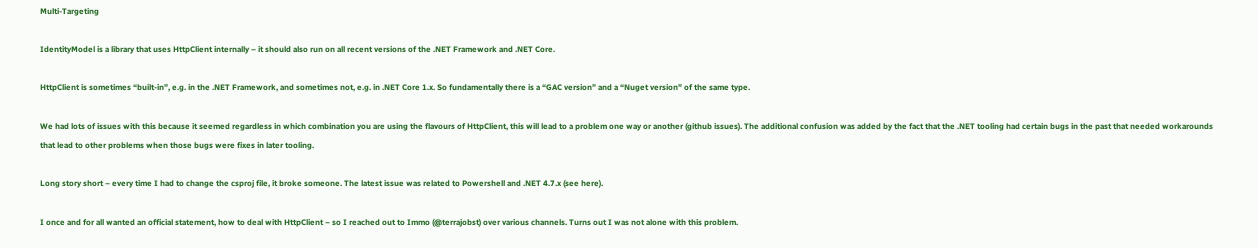Multi-Targeting

IdentityModel is a library that uses HttpClient internally – it should also run on all recent versions of the .NET Framework and .NET Core.

HttpClient is sometimes “built-in”, e.g. in the .NET Framework, and sometimes not, e.g. in .NET Core 1.x. So fundamentally there is a “GAC version” and a “Nuget version” of the same type.

We had lots of issues with this because it seemed regardless in which combination you are using the flavours of HttpClient, this will lead to a problem one way or another (github issues). The additional confusion was added by the fact that the .NET tooling had certain bugs in the past that needed workarounds that lead to other problems when those bugs were fixes in later tooling.

Long story short – every time I had to change the csproj file, it broke someone. The latest issue was related to Powershell and .NET 4.7.x (see here).

I once and for all wanted an official statement, how to deal with HttpClient – so I reached out to Immo (@terrajobst) over various channels. Turns out I was not alone with this problem.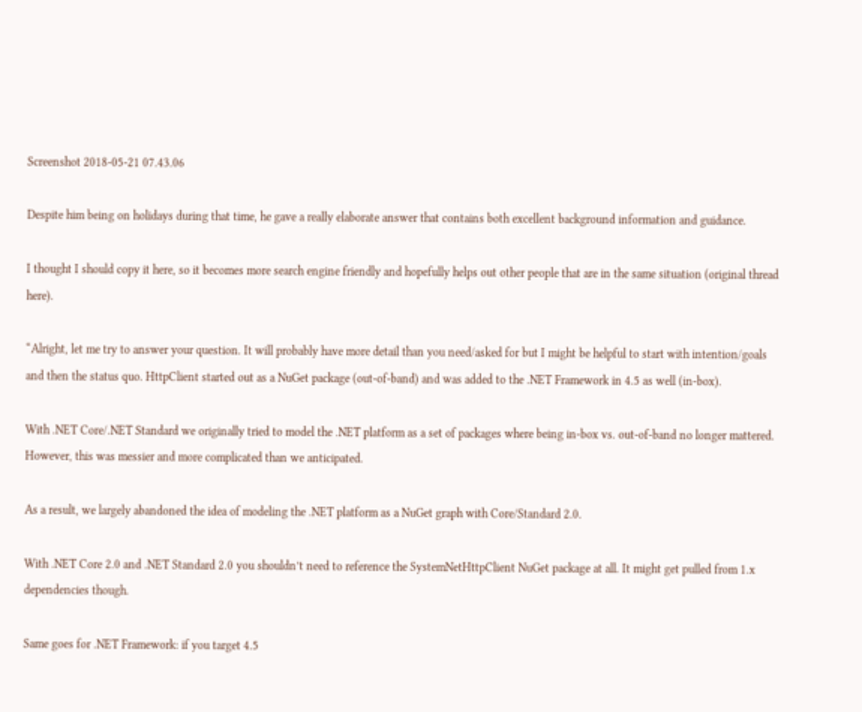Screenshot 2018-05-21 07.43.06

Despite him being on holidays during that time, he gave a really elaborate answer that contains both excellent background information and guidance.

I thought I should copy it here, so it becomes more search engine friendly and hopefully helps out other people that are in the same situation (original thread here).

“Alright, let me try to answer your question. It will probably have more detail than you need/asked for but I might be helpful to start with intention/goals and then the status quo. HttpClient started out as a NuGet package (out-of-band) and was added to the .NET Framework in 4.5 as well (in-box).

With .NET Core/.NET Standard we originally tried to model the .NET platform as a set of packages where being in-box vs. out-of-band no longer mattered. However, this was messier and more complicated than we anticipated.

As a result, we largely abandoned the idea of modeling the .NET platform as a NuGet graph with Core/Standard 2.0.

With .NET Core 2.0 and .NET Standard 2.0 you shouldn’t need to reference the SystemNetHttpClient NuGet package at all. It might get pulled from 1.x dependencies though.

Same goes for .NET Framework: if you target 4.5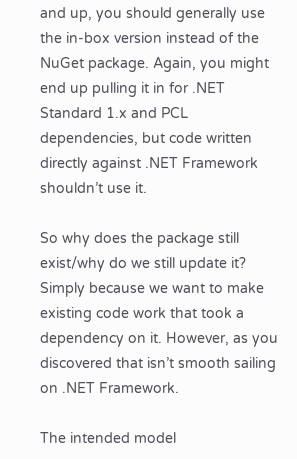and up, you should generally use the in-box version instead of the NuGet package. Again, you might end up pulling it in for .NET Standard 1.x and PCL dependencies, but code written directly against .NET Framework shouldn’t use it.

So why does the package still exist/why do we still update it? Simply because we want to make existing code work that took a dependency on it. However, as you discovered that isn’t smooth sailing on .NET Framework.

The intended model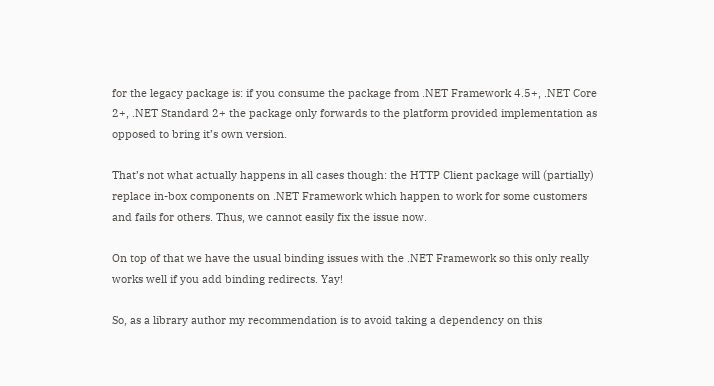for the legacy package is: if you consume the package from .NET Framework 4.5+, .NET Core 2+, .NET Standard 2+ the package only forwards to the platform provided implementation as opposed to bring it’s own version.

That’s not what actually happens in all cases though: the HTTP Client package will (partially) replace in-box components on .NET Framework which happen to work for some customers and fails for others. Thus, we cannot easily fix the issue now.

On top of that we have the usual binding issues with the .NET Framework so this only really works well if you add binding redirects. Yay!

So, as a library author my recommendation is to avoid taking a dependency on this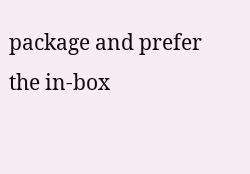package and prefer the in-box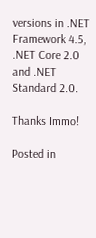versions in .NET Framework 4.5, .NET Core 2.0 and .NET Standard 2.0.

Thanks Immo!

Posted in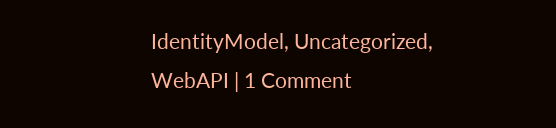IdentityModel, Uncategorized, WebAPI | 1 Comment